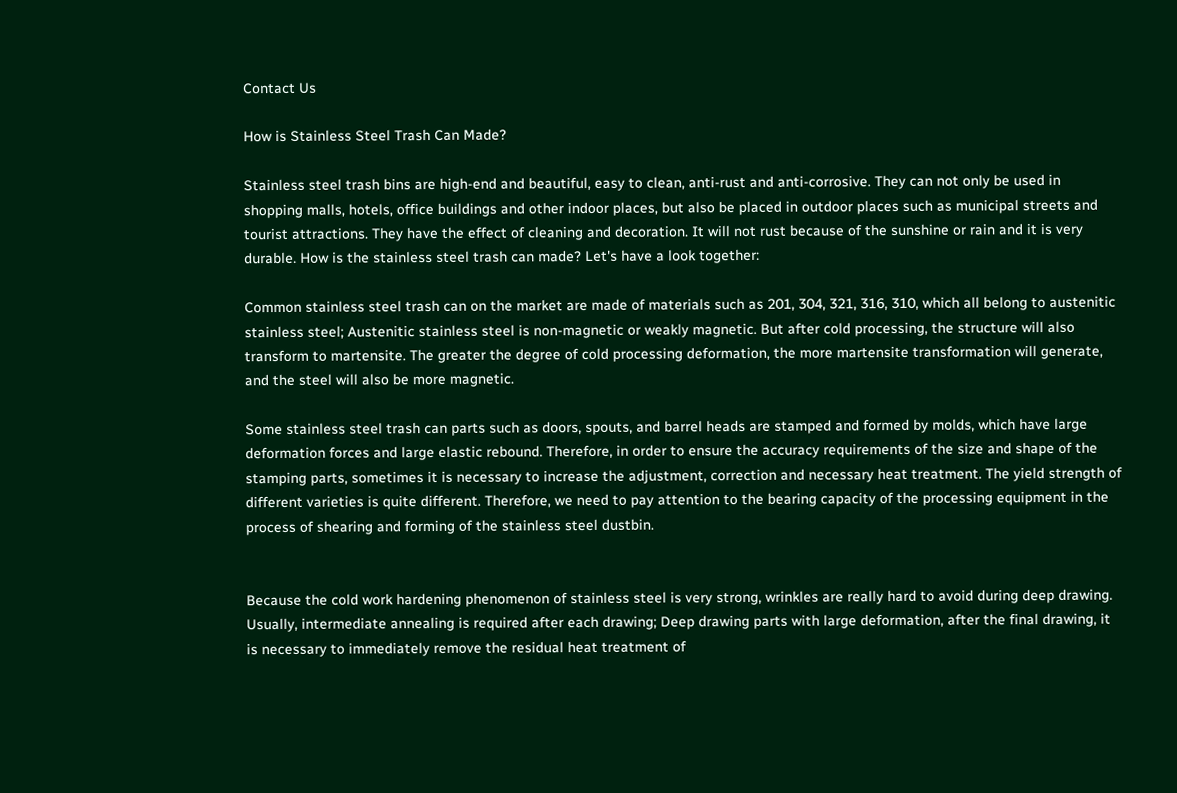Contact Us

How is Stainless Steel Trash Can Made?

Stainless steel trash bins are high-end and beautiful, easy to clean, anti-rust and anti-corrosive. They can not only be used in shopping malls, hotels, office buildings and other indoor places, but also be placed in outdoor places such as municipal streets and tourist attractions. They have the effect of cleaning and decoration. It will not rust because of the sunshine or rain and it is very durable. How is the stainless steel trash can made? Let's have a look together:

Common stainless steel trash can on the market are made of materials such as 201, 304, 321, 316, 310, which all belong to austenitic stainless steel; Austenitic stainless steel is non-magnetic or weakly magnetic. But after cold processing, the structure will also transform to martensite. The greater the degree of cold processing deformation, the more martensite transformation will generate, and the steel will also be more magnetic.

Some stainless steel trash can parts such as doors, spouts, and barrel heads are stamped and formed by molds, which have large deformation forces and large elastic rebound. Therefore, in order to ensure the accuracy requirements of the size and shape of the stamping parts, sometimes it is necessary to increase the adjustment, correction and necessary heat treatment. The yield strength of different varieties is quite different. Therefore, we need to pay attention to the bearing capacity of the processing equipment in the process of shearing and forming of the stainless steel dustbin.


Because the cold work hardening phenomenon of stainless steel is very strong, wrinkles are really hard to avoid during deep drawing. Usually, intermediate annealing is required after each drawing; Deep drawing parts with large deformation, after the final drawing, it is necessary to immediately remove the residual heat treatment of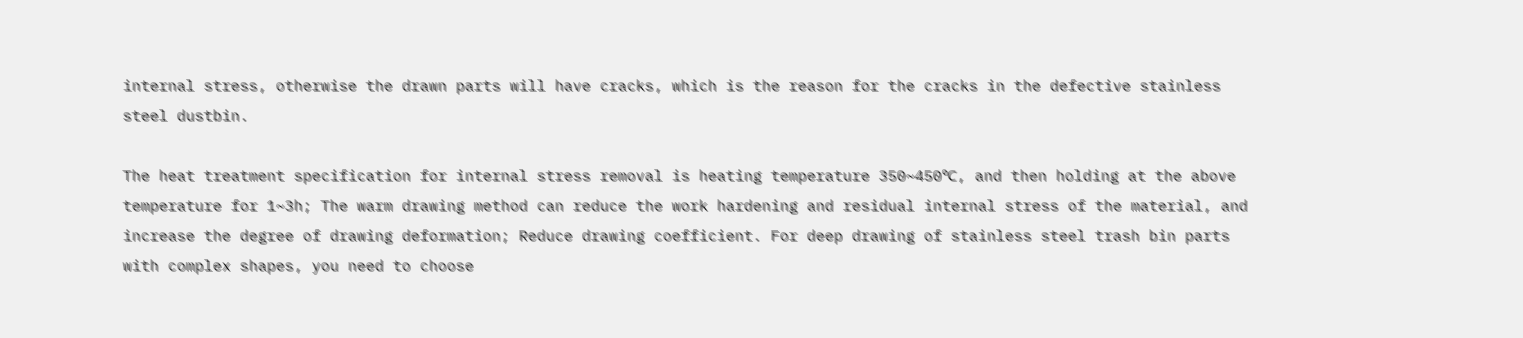internal stress, otherwise the drawn parts will have cracks, which is the reason for the cracks in the defective stainless steel dustbin.

The heat treatment specification for internal stress removal is heating temperature 350~450℃, and then holding at the above temperature for 1~3h; The warm drawing method can reduce the work hardening and residual internal stress of the material, and increase the degree of drawing deformation; Reduce drawing coefficient. For deep drawing of stainless steel trash bin parts with complex shapes, you need to choose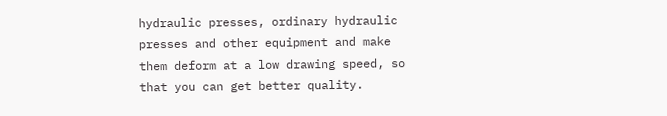hydraulic presses, ordinary hydraulic presses and other equipment and make them deform at a low drawing speed, so that you can get better quality.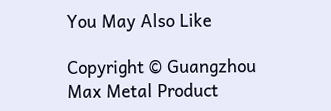You May Also Like

Copyright © Guangzhou Max Metal Product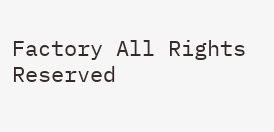Factory All Rights Reserved